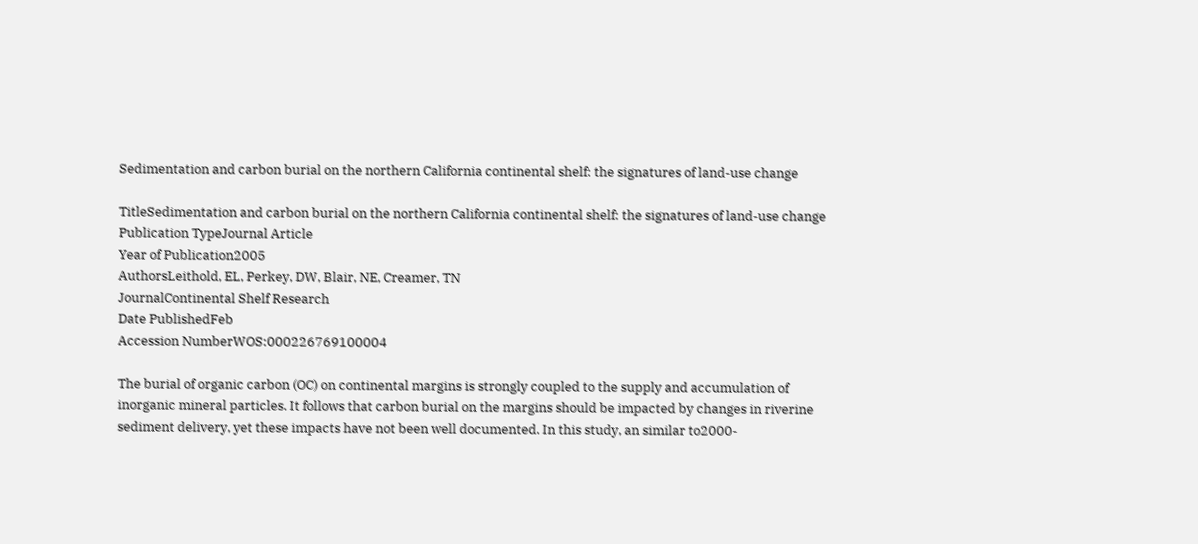Sedimentation and carbon burial on the northern California continental shelf: the signatures of land-use change

TitleSedimentation and carbon burial on the northern California continental shelf: the signatures of land-use change
Publication TypeJournal Article
Year of Publication2005
AuthorsLeithold, EL, Perkey, DW, Blair, NE, Creamer, TN
JournalContinental Shelf Research
Date PublishedFeb
Accession NumberWOS:000226769100004

The burial of organic carbon (OC) on continental margins is strongly coupled to the supply and accumulation of inorganic mineral particles. It follows that carbon burial on the margins should be impacted by changes in riverine sediment delivery, yet these impacts have not been well documented. In this study, an similar to2000-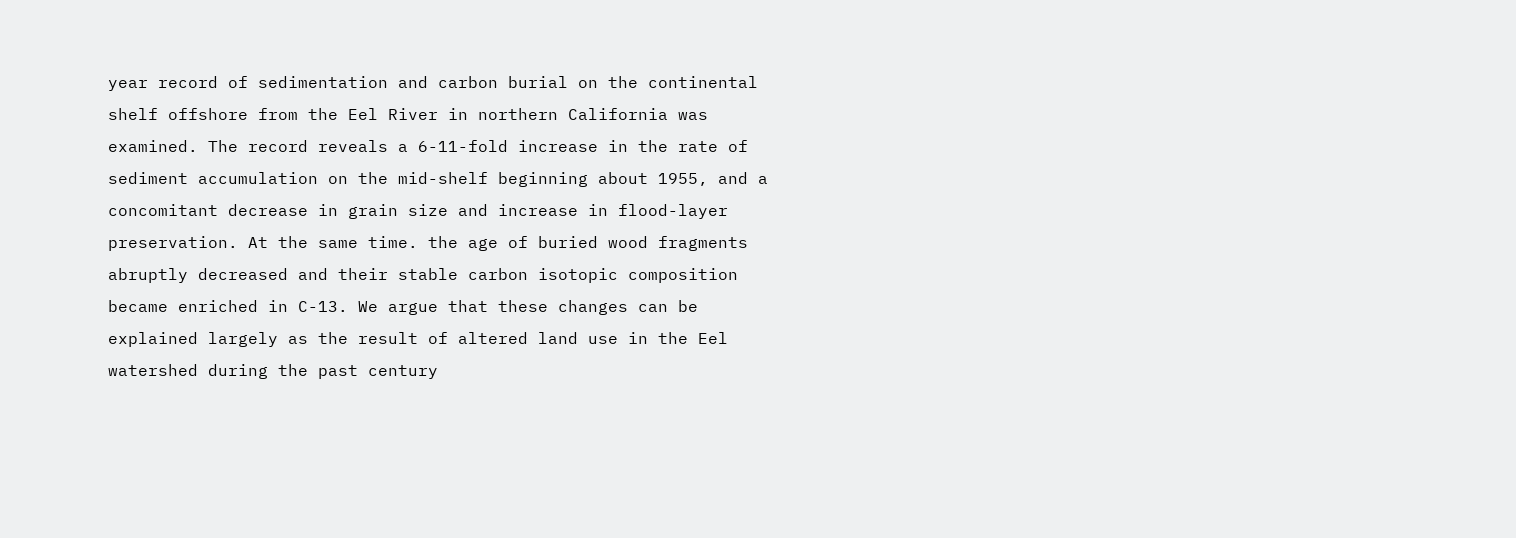year record of sedimentation and carbon burial on the continental shelf offshore from the Eel River in northern California was examined. The record reveals a 6-11-fold increase in the rate of sediment accumulation on the mid-shelf beginning about 1955, and a concomitant decrease in grain size and increase in flood-layer preservation. At the same time. the age of buried wood fragments abruptly decreased and their stable carbon isotopic composition became enriched in C-13. We argue that these changes can be explained largely as the result of altered land use in the Eel watershed during the past century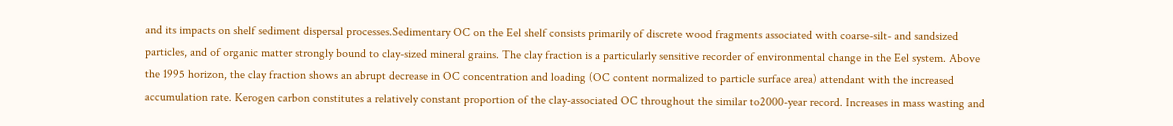and its impacts on shelf sediment dispersal processes.Sedimentary OC on the Eel shelf consists primarily of discrete wood fragments associated with coarse-silt- and sandsized particles, and of organic matter strongly bound to clay-sized mineral grains. The clay fraction is a particularly sensitive recorder of environmental change in the Eel system. Above the 1995 horizon, the clay fraction shows an abrupt decrease in OC concentration and loading (OC content normalized to particle surface area) attendant with the increased accumulation rate. Kerogen carbon constitutes a relatively constant proportion of the clay-associated OC throughout the similar to2000-year record. Increases in mass wasting and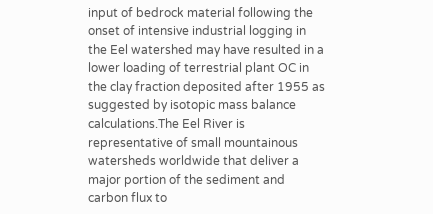input of bedrock material following the onset of intensive industrial logging in the Eel watershed may have resulted in a lower loading of terrestrial plant OC in the clay fraction deposited after 1955 as suggested by isotopic mass balance calculations.The Eel River is representative of small mountainous watersheds worldwide that deliver a major portion of the sediment and carbon flux to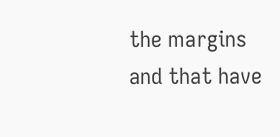the margins and that have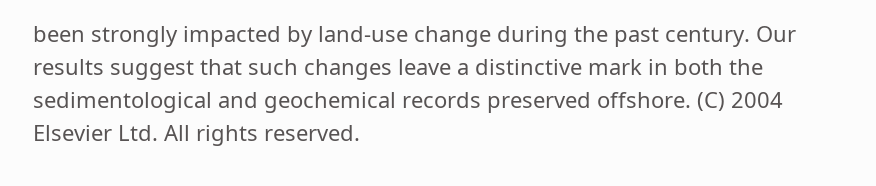been strongly impacted by land-use change during the past century. Our results suggest that such changes leave a distinctive mark in both the sedimentological and geochemical records preserved offshore. (C) 2004 Elsevier Ltd. All rights reserved.